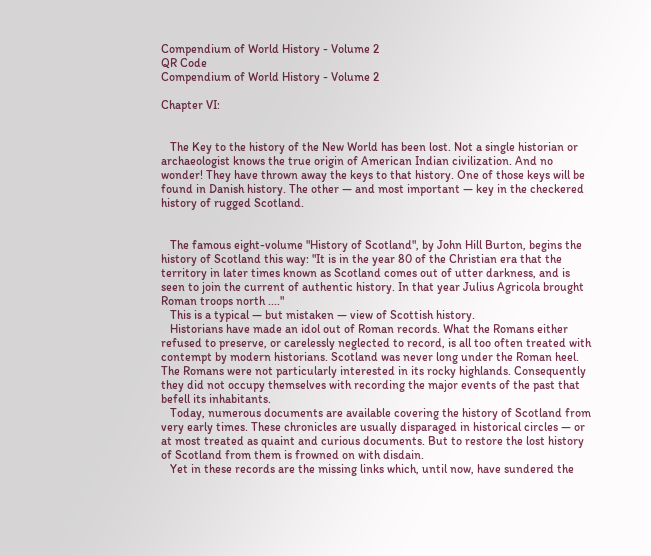Compendium of World History - Volume 2
QR Code
Compendium of World History - Volume 2

Chapter VI:


   The Key to the history of the New World has been lost. Not a single historian or archaeologist knows the true origin of American Indian civilization. And no wonder! They have thrown away the keys to that history. One of those keys will be found in Danish history. The other — and most important — key in the checkered history of rugged Scotland.


   The famous eight-volume "History of Scotland", by John Hill Burton, begins the history of Scotland this way: "It is in the year 80 of the Christian era that the territory in later times known as Scotland comes out of utter darkness, and is seen to join the current of authentic history. In that year Julius Agricola brought Roman troops north ...."
   This is a typical — but mistaken — view of Scottish history.
   Historians have made an idol out of Roman records. What the Romans either refused to preserve, or carelessly neglected to record, is all too often treated with contempt by modern historians. Scotland was never long under the Roman heel. The Romans were not particularly interested in its rocky highlands. Consequently they did not occupy themselves with recording the major events of the past that befell its inhabitants.
   Today, numerous documents are available covering the history of Scotland from very early times. These chronicles are usually disparaged in historical circles — or at most treated as quaint and curious documents. But to restore the lost history of Scotland from them is frowned on with disdain.
   Yet in these records are the missing links which, until now, have sundered the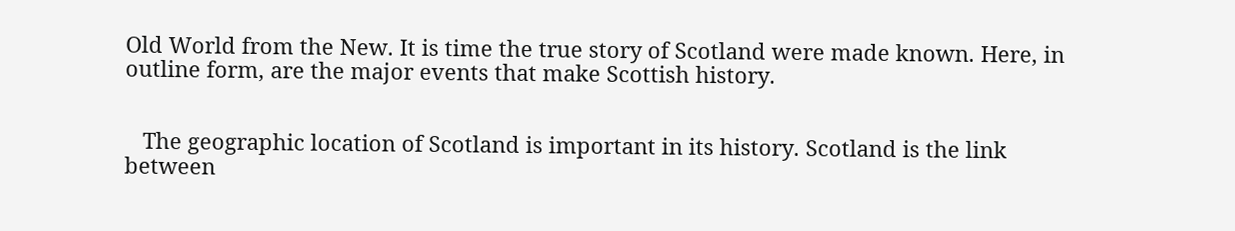Old World from the New. It is time the true story of Scotland were made known. Here, in outline form, are the major events that make Scottish history.


   The geographic location of Scotland is important in its history. Scotland is the link between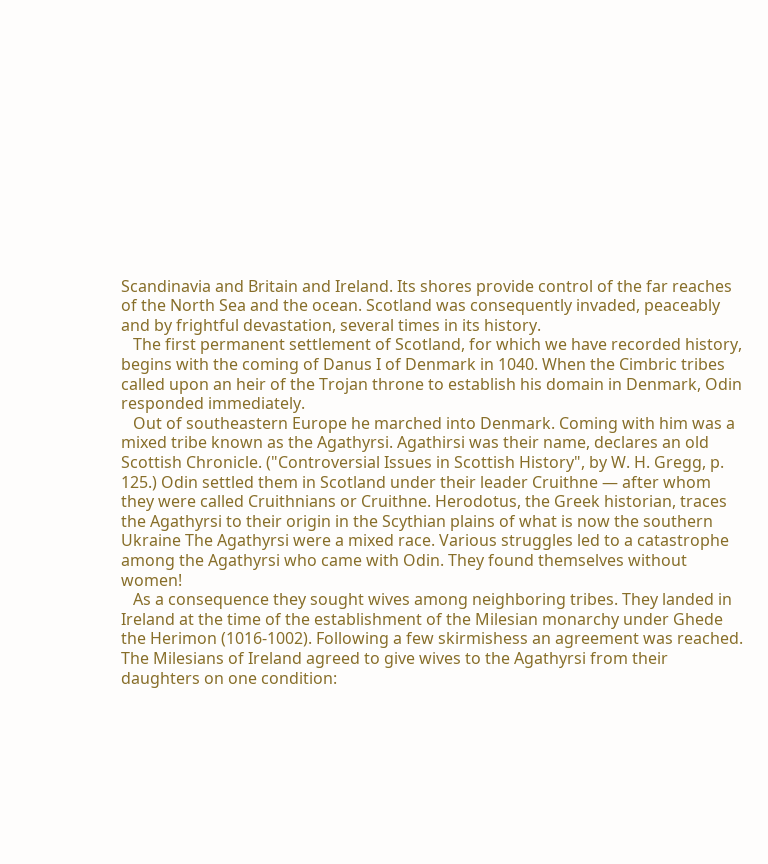Scandinavia and Britain and Ireland. Its shores provide control of the far reaches of the North Sea and the ocean. Scotland was consequently invaded, peaceably and by frightful devastation, several times in its history.
   The first permanent settlement of Scotland, for which we have recorded history, begins with the coming of Danus I of Denmark in 1040. When the Cimbric tribes called upon an heir of the Trojan throne to establish his domain in Denmark, Odin responded immediately.
   Out of southeastern Europe he marched into Denmark. Coming with him was a mixed tribe known as the Agathyrsi. Agathirsi was their name, declares an old Scottish Chronicle. ("Controversial Issues in Scottish History", by W. H. Gregg, p. 125.) Odin settled them in Scotland under their leader Cruithne — after whom they were called Cruithnians or Cruithne. Herodotus, the Greek historian, traces the Agathyrsi to their origin in the Scythian plains of what is now the southern Ukraine The Agathyrsi were a mixed race. Various struggles led to a catastrophe among the Agathyrsi who came with Odin. They found themselves without women!
   As a consequence they sought wives among neighboring tribes. They landed in Ireland at the time of the establishment of the Milesian monarchy under Ghede the Herimon (1016-1002). Following a few skirmishess an agreement was reached. The Milesians of Ireland agreed to give wives to the Agathyrsi from their daughters on one condition: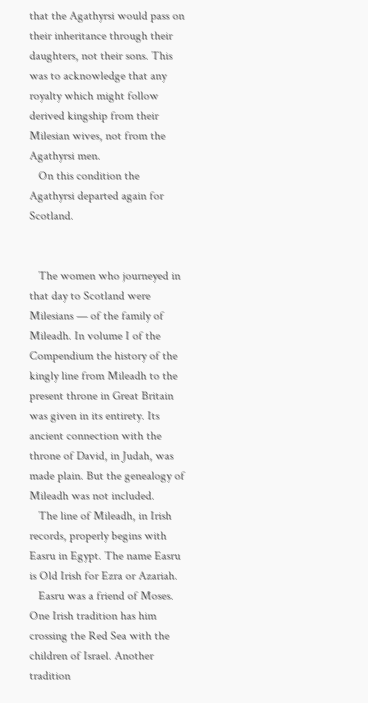that the Agathyrsi would pass on their inheritance through their daughters, not their sons. This was to acknowledge that any royalty which might follow derived kingship from their Milesian wives, not from the Agathyrsi men.
   On this condition the Agathyrsi departed again for Scotland.


   The women who journeyed in that day to Scotland were Milesians — of the family of Mileadh. In volume I of the Compendium the history of the kingly line from Mileadh to the present throne in Great Britain was given in its entirety. Its ancient connection with the throne of David, in Judah, was made plain. But the genealogy of Mileadh was not included.
   The line of Mileadh, in Irish records, properly begins with Easru in Egypt. The name Easru is Old Irish for Ezra or Azariah.
   Easru was a friend of Moses. One Irish tradition has him crossing the Red Sea with the children of Israel. Another tradition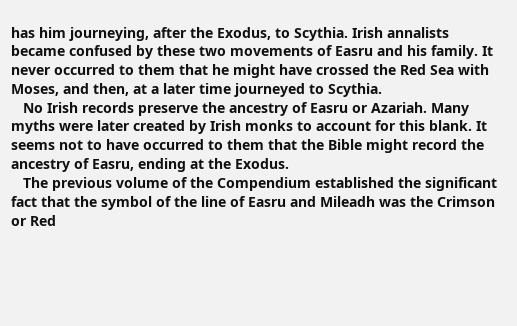has him journeying, after the Exodus, to Scythia. Irish annalists became confused by these two movements of Easru and his family. It never occurred to them that he might have crossed the Red Sea with Moses, and then, at a later time journeyed to Scythia.
   No Irish records preserve the ancestry of Easru or Azariah. Many myths were later created by Irish monks to account for this blank. It seems not to have occurred to them that the Bible might record the ancestry of Easru, ending at the Exodus.
   The previous volume of the Compendium established the significant fact that the symbol of the line of Easru and Mileadh was the Crimson or Red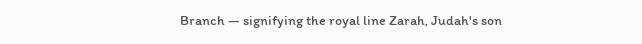Branch — signifying the royal line Zarah, Judah's son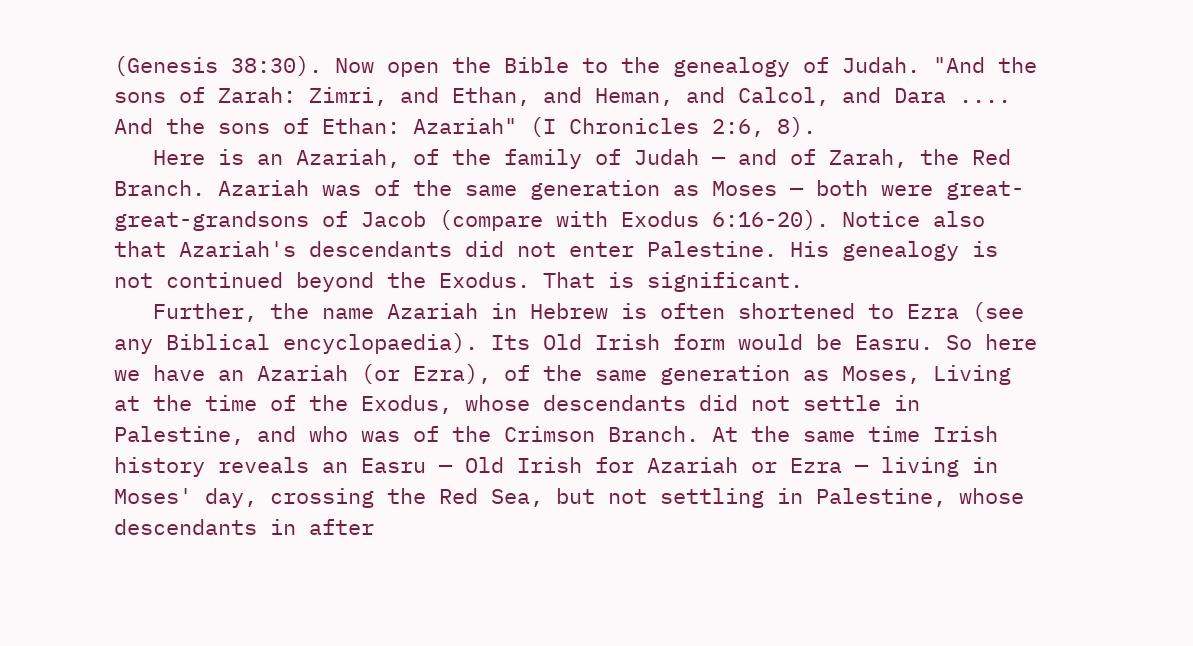(Genesis 38:30). Now open the Bible to the genealogy of Judah. "And the sons of Zarah: Zimri, and Ethan, and Heman, and Calcol, and Dara .... And the sons of Ethan: Azariah" (I Chronicles 2:6, 8).
   Here is an Azariah, of the family of Judah — and of Zarah, the Red Branch. Azariah was of the same generation as Moses — both were great-great-grandsons of Jacob (compare with Exodus 6:16-20). Notice also that Azariah's descendants did not enter Palestine. His genealogy is not continued beyond the Exodus. That is significant.
   Further, the name Azariah in Hebrew is often shortened to Ezra (see any Biblical encyclopaedia). Its Old Irish form would be Easru. So here we have an Azariah (or Ezra), of the same generation as Moses, Living at the time of the Exodus, whose descendants did not settle in Palestine, and who was of the Crimson Branch. At the same time Irish history reveals an Easru — Old Irish for Azariah or Ezra — living in Moses' day, crossing the Red Sea, but not settling in Palestine, whose descendants in after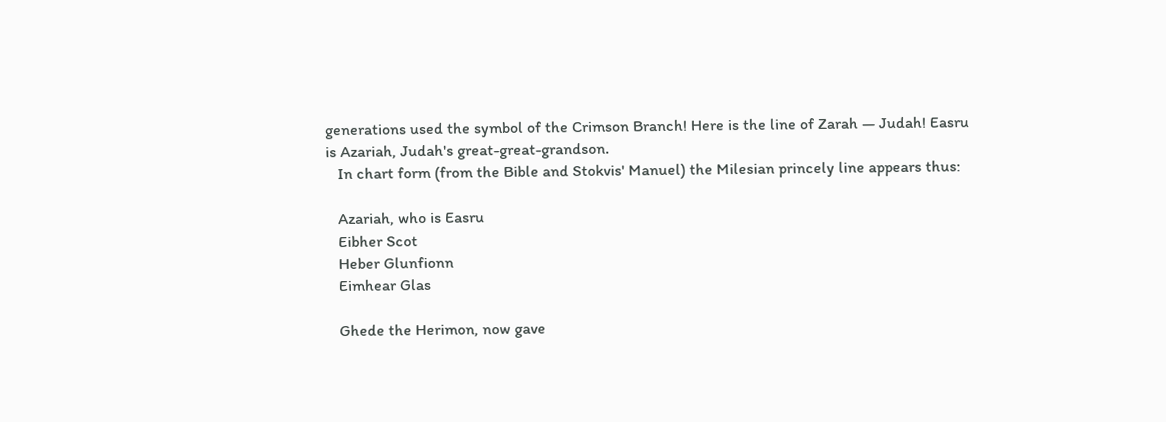generations used the symbol of the Crimson Branch! Here is the line of Zarah — Judah! Easru is Azariah, Judah's great-great-grandson.
   In chart form (from the Bible and Stokvis' Manuel) the Milesian princely line appears thus:

   Azariah, who is Easru
   Eibher Scot
   Heber Glunfionn
   Eimhear Glas

   Ghede the Herimon, now gave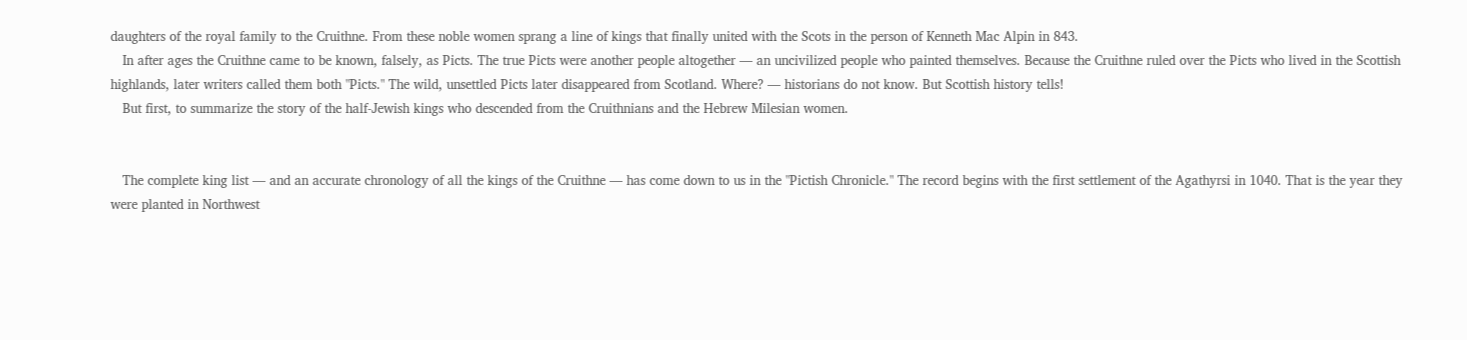daughters of the royal family to the Cruithne. From these noble women sprang a line of kings that finally united with the Scots in the person of Kenneth Mac Alpin in 843.
   In after ages the Cruithne came to be known, falsely, as Picts. The true Picts were another people altogether — an uncivilized people who painted themselves. Because the Cruithne ruled over the Picts who lived in the Scottish highlands, later writers called them both "Picts." The wild, unsettled Picts later disappeared from Scotland. Where? — historians do not know. But Scottish history tells!
   But first, to summarize the story of the half-Jewish kings who descended from the Cruithnians and the Hebrew Milesian women.


   The complete king list — and an accurate chronology of all the kings of the Cruithne — has come down to us in the "Pictish Chronicle." The record begins with the first settlement of the Agathyrsi in 1040. That is the year they were planted in Northwest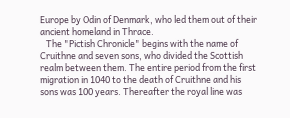Europe by Odin of Denmark, who led them out of their ancient homeland in Thrace.
   The "Pictish Chronicle" begins with the name of Cruithne and seven sons, who divided the Scottish realm between them. The entire period from the first migration in 1040 to the death of Cruithne and his sons was 100 years. Thereafter the royal line was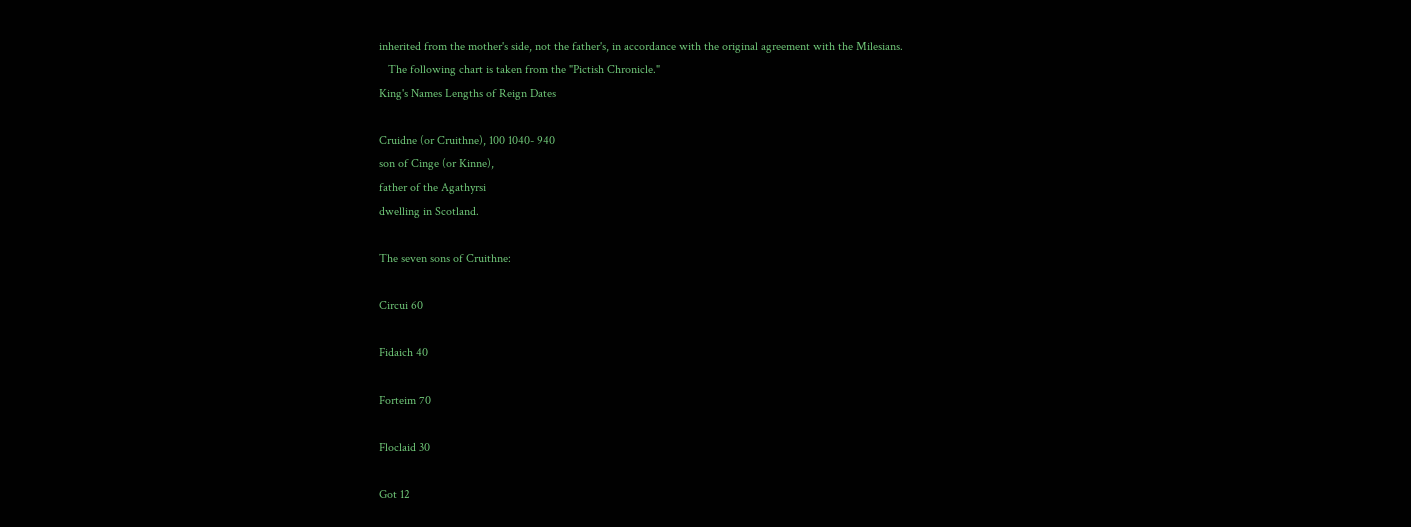inherited from the mother's side, not the father's, in accordance with the original agreement with the Milesians.
   The following chart is taken from the "Pictish Chronicle."
King's Names Lengths of Reign Dates

Cruidne (or Cruithne), 100 1040- 940
son of Cinge (or Kinne),
father of the Agathyrsi
dwelling in Scotland.

The seven sons of Cruithne:

Circui 60

Fidaich 40

Forteim 70

Floclaid 30

Got 12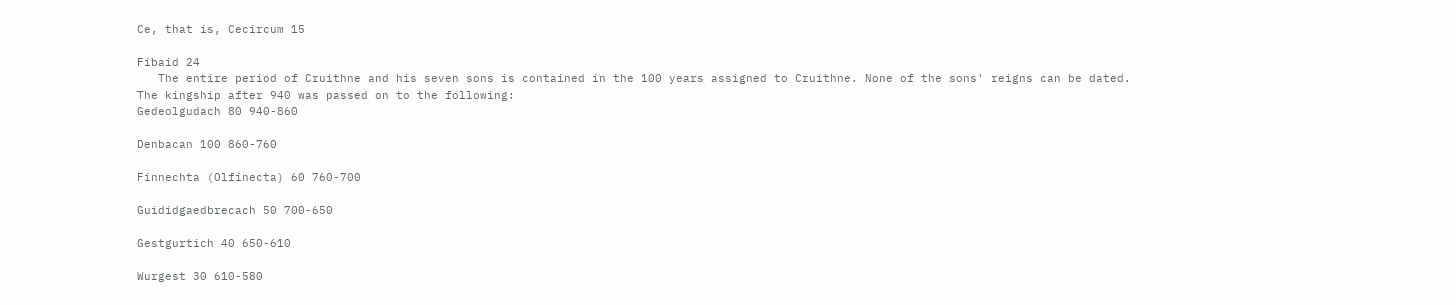Ce, that is, Cecircum 15

Fibaid 24
   The entire period of Cruithne and his seven sons is contained in the 100 years assigned to Cruithne. None of the sons' reigns can be dated. The kingship after 940 was passed on to the following:
Gedeolgudach 80 940-860

Denbacan 100 860-760

Finnechta (Olfinecta) 60 760-700

Guididgaedbrecach 50 700-650

Gestgurtich 40 650-610

Wurgest 30 610-580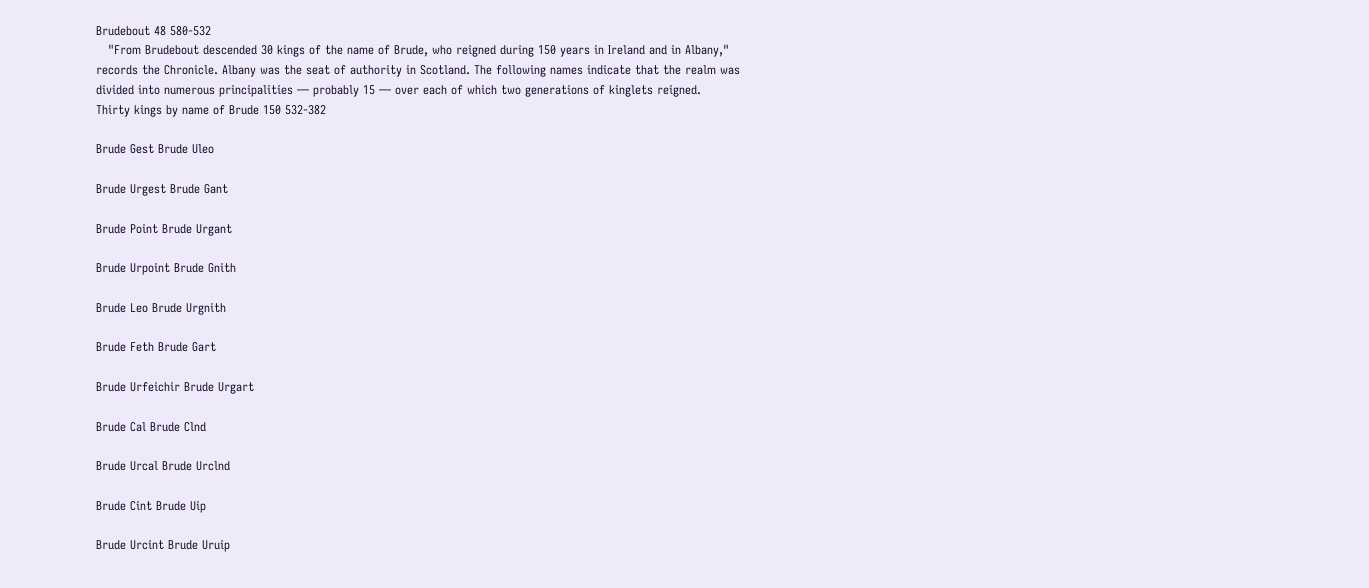Brudebout 48 580-532
   "From Brudebout descended 30 kings of the name of Brude, who reigned during 150 years in Ireland and in Albany," records the Chronicle. Albany was the seat of authority in Scotland. The following names indicate that the realm was divided into numerous principalities — probably 15 — over each of which two generations of kinglets reigned.
Thirty kings by name of Brude 150 532-382

Brude Gest Brude Uleo

Brude Urgest Brude Gant

Brude Point Brude Urgant

Brude Urpoint Brude Gnith

Brude Leo Brude Urgnith

Brude Feth Brude Gart

Brude Urfeichir Brude Urgart

Brude Cal Brude Clnd

Brude Urcal Brude Urclnd

Brude Cint Brude Uip

Brude Urcint Brude Uruip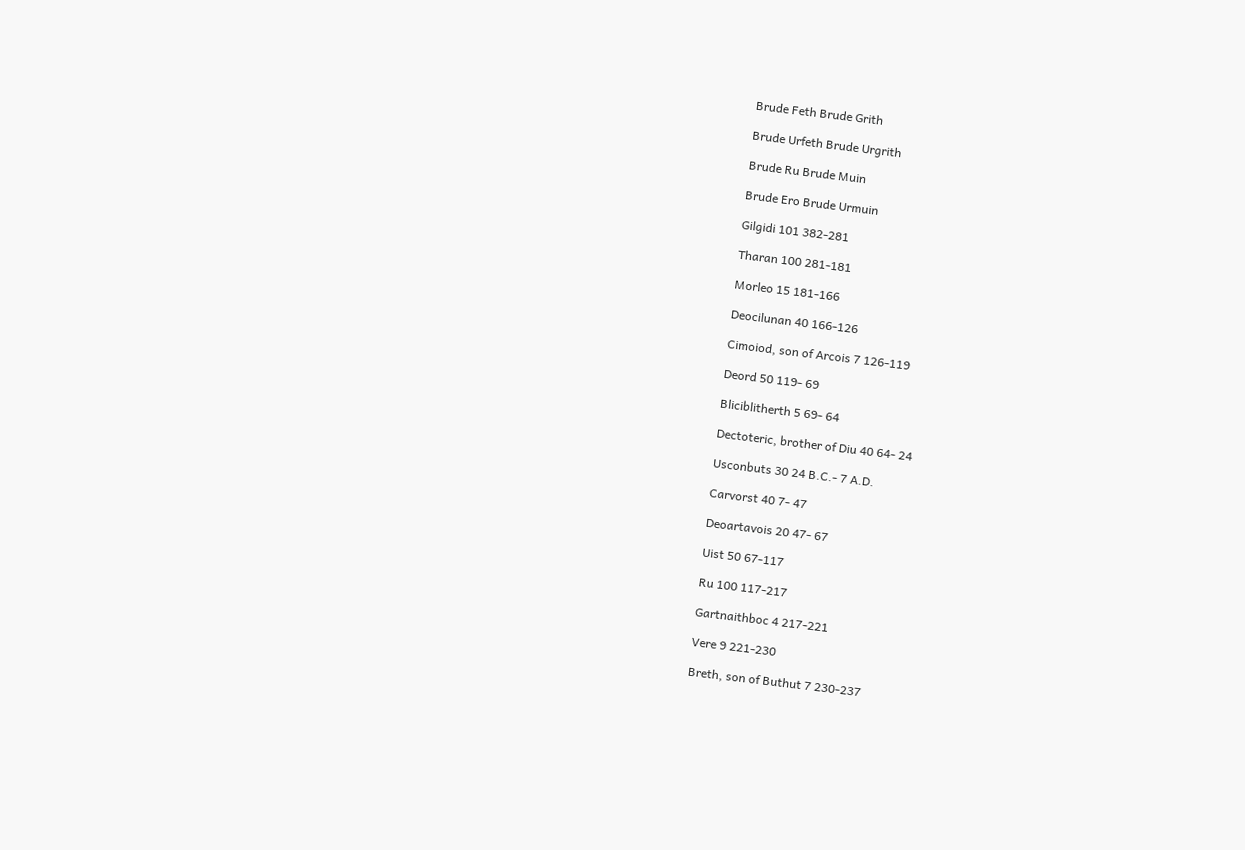Brude Feth Brude Grith

Brude Urfeth Brude Urgrith

Brude Ru Brude Muin

Brude Ero Brude Urmuin

Gilgidi 101 382-281

Tharan 100 281-181

Morleo 15 181-166

Deocilunan 40 166-126

Cimoiod, son of Arcois 7 126-119

Deord 50 119- 69

Bliciblitherth 5 69- 64

Dectoteric, brother of Diu 40 64- 24

Usconbuts 30 24 B.C.- 7 A.D.

Carvorst 40 7- 47

Deoartavois 20 47- 67

Uist 50 67-117

Ru 100 117-217

Gartnaithboc 4 217-221

Vere 9 221-230

Breth, son of Buthut 7 230-237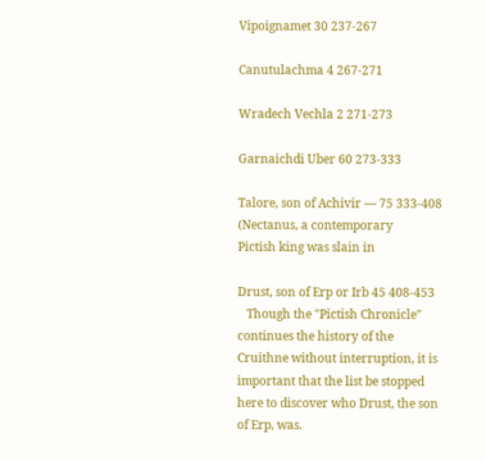Vipoignamet 30 237-267

Canutulachma 4 267-271

Wradech Vechla 2 271-273

Garnaichdi Uber 60 273-333

Talore, son of Achivir — 75 333-408
(Nectanus, a contemporary
Pictish king was slain in

Drust, son of Erp or Irb 45 408-453
   Though the "Pictish Chronicle" continues the history of the Cruithne without interruption, it is important that the list be stopped here to discover who Drust, the son of Erp, was.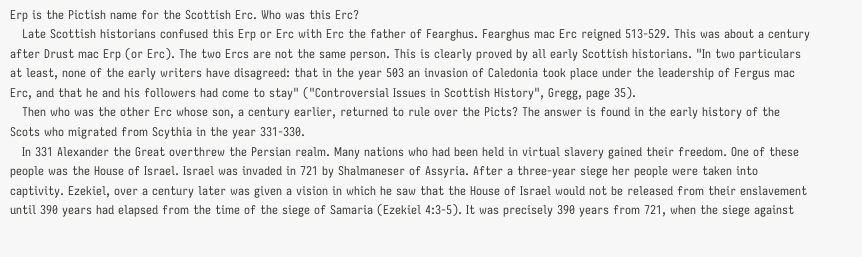Erp is the Pictish name for the Scottish Erc. Who was this Erc?
   Late Scottish historians confused this Erp or Erc with Erc the father of Fearghus. Fearghus mac Erc reigned 513-529. This was about a century after Drust mac Erp (or Erc). The two Ercs are not the same person. This is clearly proved by all early Scottish historians. "In two particulars at least, none of the early writers have disagreed: that in the year 503 an invasion of Caledonia took place under the leadership of Fergus mac Erc, and that he and his followers had come to stay" ("Controversial Issues in Scottish History", Gregg, page 35).
   Then who was the other Erc whose son, a century earlier, returned to rule over the Picts? The answer is found in the early history of the Scots who migrated from Scythia in the year 331-330.
   In 331 Alexander the Great overthrew the Persian realm. Many nations who had been held in virtual slavery gained their freedom. One of these people was the House of Israel. Israel was invaded in 721 by Shalmaneser of Assyria. After a three-year siege her people were taken into captivity. Ezekiel, over a century later was given a vision in which he saw that the House of Israel would not be released from their enslavement until 390 years had elapsed from the time of the siege of Samaria (Ezekiel 4:3-5). It was precisely 390 years from 721, when the siege against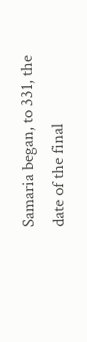Samaria began, to 331, the date of the final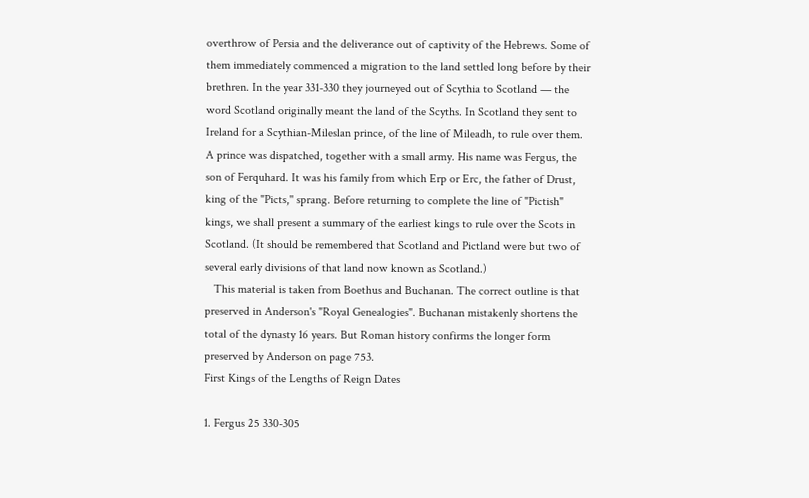overthrow of Persia and the deliverance out of captivity of the Hebrews. Some of them immediately commenced a migration to the land settled long before by their brethren. In the year 331-330 they journeyed out of Scythia to Scotland — the word Scotland originally meant the land of the Scyths. In Scotland they sent to Ireland for a Scythian-Mileslan prince, of the line of Mileadh, to rule over them. A prince was dispatched, together with a small army. His name was Fergus, the son of Ferquhard. It was his family from which Erp or Erc, the father of Drust, king of the "Picts,'' sprang. Before returning to complete the line of "Pictish" kings, we shall present a summary of the earliest kings to rule over the Scots in Scotland. (It should be remembered that Scotland and Pictland were but two of several early divisions of that land now known as Scotland.)
   This material is taken from Boethus and Buchanan. The correct outline is that preserved in Anderson's "Royal Genealogies". Buchanan mistakenly shortens the total of the dynasty 16 years. But Roman history confirms the longer form preserved by Anderson on page 753.
First Kings of the Lengths of Reign Dates

1. Fergus 25 330-305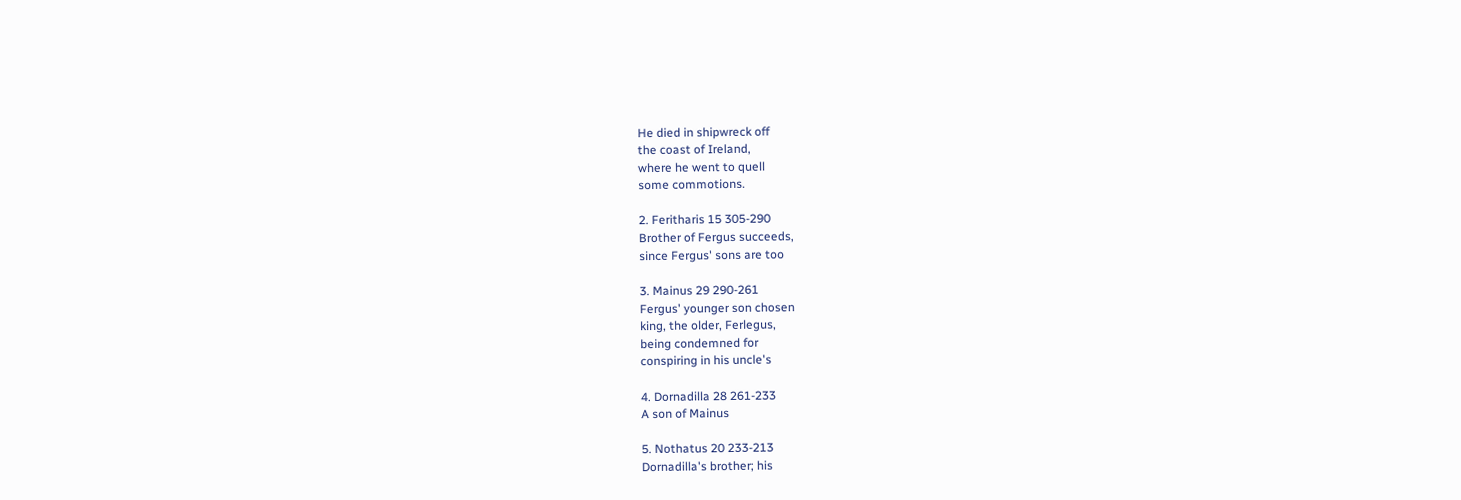He died in shipwreck off
the coast of Ireland,
where he went to quell
some commotions.

2. Feritharis 15 305-290
Brother of Fergus succeeds,
since Fergus' sons are too

3. Mainus 29 290-261
Fergus' younger son chosen
king, the older, Ferlegus,
being condemned for
conspiring in his uncle's

4. Dornadilla 28 261-233
A son of Mainus

5. Nothatus 20 233-213
Dornadilla's brother; his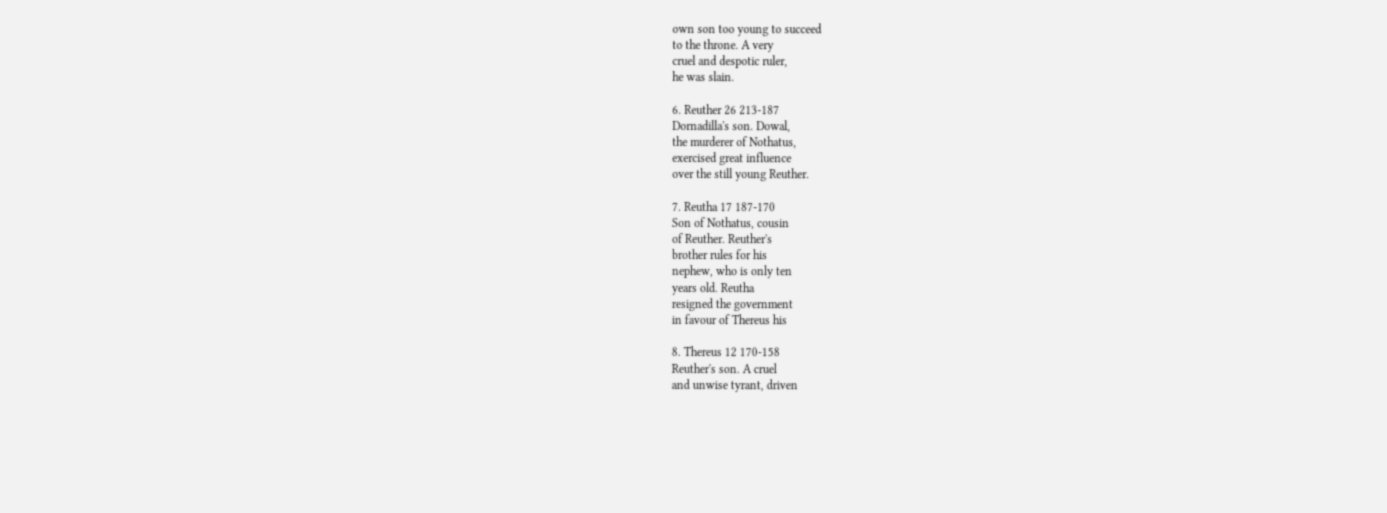own son too young to succeed
to the throne. A very
cruel and despotic ruler,
he was slain.

6. Reuther 26 213-187
Dornadilla's son. Dowal,
the murderer of Nothatus,
exercised great influence
over the still young Reuther.

7. Reutha 17 187-170
Son of Nothatus, cousin
of Reuther. Reuther's
brother rules for his
nephew, who is only ten
years old. Reutha
resigned the government
in favour of Thereus his

8. Thereus 12 170-158
Reuther's son. A cruel
and unwise tyrant, driven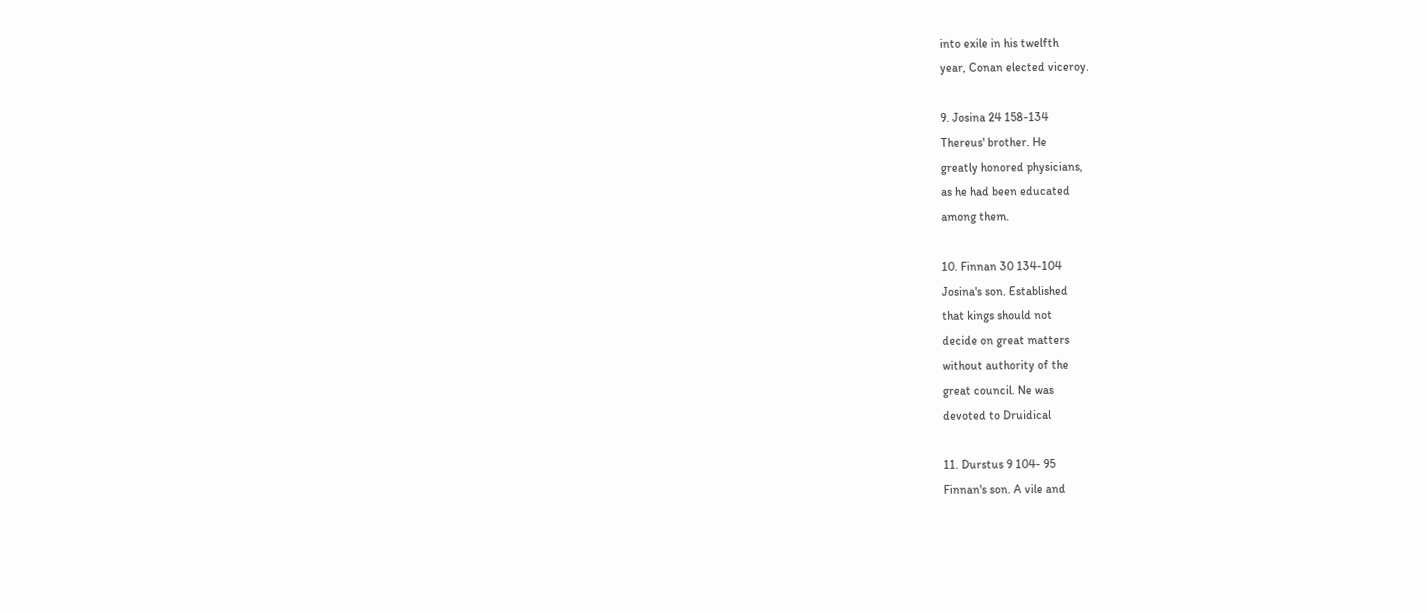into exile in his twelfth
year, Conan elected viceroy.

9. Josina 24 158-134
Thereus' brother. He
greatly honored physicians,
as he had been educated
among them.

10. Finnan 30 134-104
Josina's son. Established
that kings should not
decide on great matters
without authority of the
great council. Ne was
devoted to Druidical

11. Durstus 9 104- 95
Finnan's son. A vile and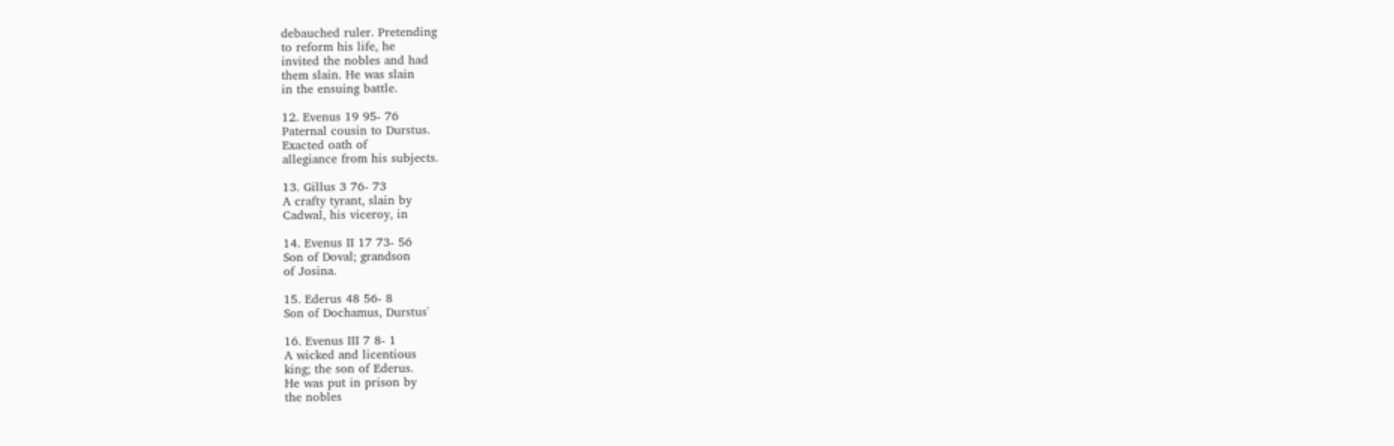debauched ruler. Pretending
to reform his life, he
invited the nobles and had
them slain. He was slain
in the ensuing battle.

12. Evenus 19 95- 76
Paternal cousin to Durstus.
Exacted oath of
allegiance from his subjects.

13. Gillus 3 76- 73
A crafty tyrant, slain by
Cadwal, his viceroy, in

14. Evenus II 17 73- 56
Son of Doval; grandson
of Josina.

15. Ederus 48 56- 8
Son of Dochamus, Durstus'

16. Evenus III 7 8- 1
A wicked and licentious
king; the son of Ederus.
He was put in prison by
the nobles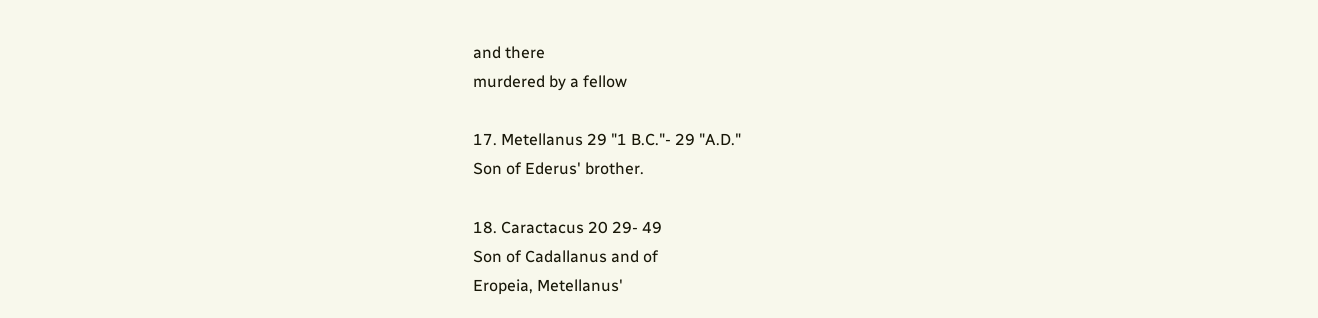and there
murdered by a fellow

17. Metellanus 29 "1 B.C."- 29 "A.D."
Son of Ederus' brother.

18. Caractacus 20 29- 49
Son of Cadallanus and of
Eropeia, Metellanus'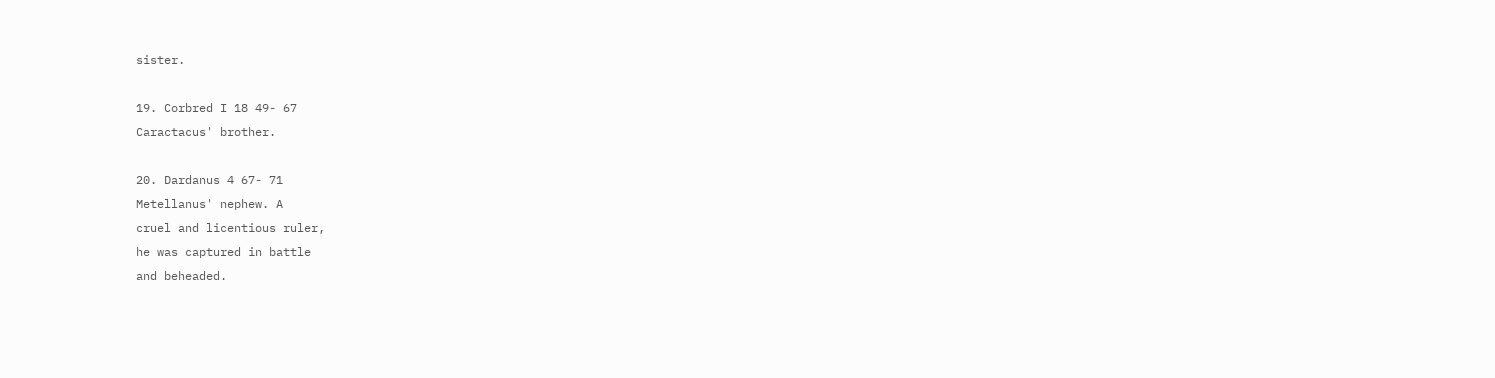sister.

19. Corbred I 18 49- 67
Caractacus' brother.

20. Dardanus 4 67- 71
Metellanus' nephew. A
cruel and licentious ruler,
he was captured in battle
and beheaded.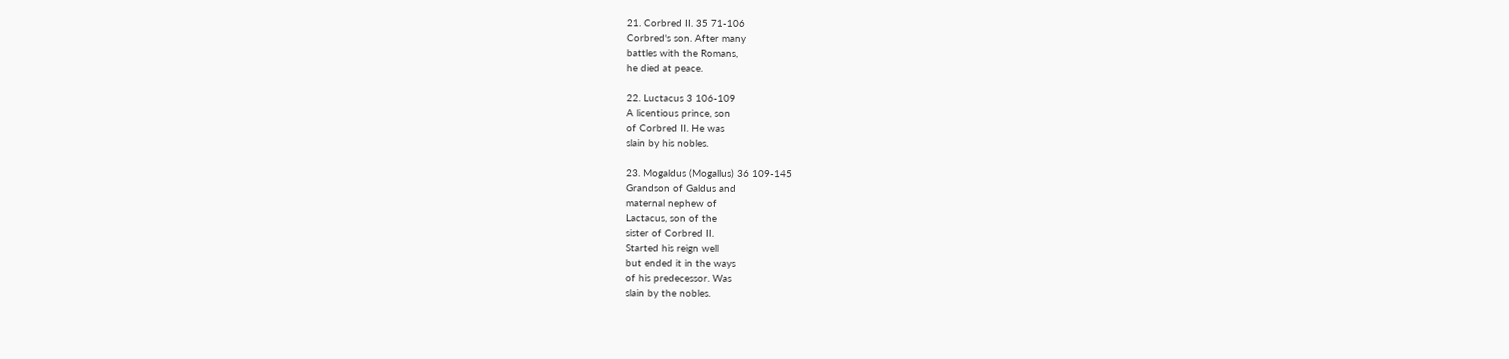21. Corbred II. 35 71-106
Corbred's son. After many
battles with the Romans,
he died at peace.

22. Luctacus 3 106-109
A licentious prince, son
of Corbred II. He was
slain by his nobles.

23. Mogaldus (Mogallus) 36 109-145
Grandson of Galdus and
maternal nephew of
Lactacus, son of the
sister of Corbred II.
Started his reign well
but ended it in the ways
of his predecessor. Was
slain by the nobles.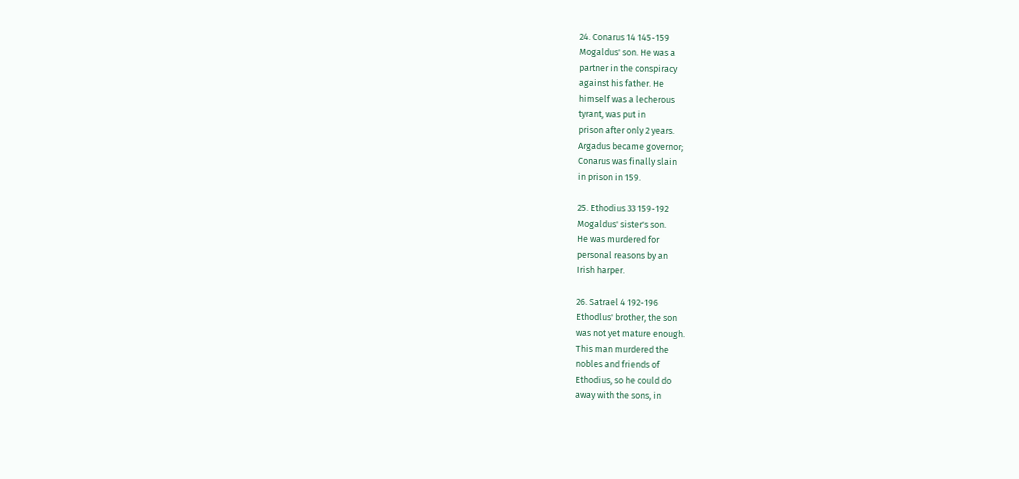24. Conarus 14 145-159
Mogaldus' son. He was a
partner in the conspiracy
against his father. He
himself was a lecherous
tyrant, was put in
prison after only 2 years.
Argadus became governor;
Conarus was finally slain
in prison in 159.

25. Ethodius 33 159-192
Mogaldus' sister's son.
He was murdered for
personal reasons by an
Irish harper.

26. Satrael 4 192-196
Ethodlus' brother, the son
was not yet mature enough.
This man murdered the
nobles and friends of
Ethodius, so he could do
away with the sons, in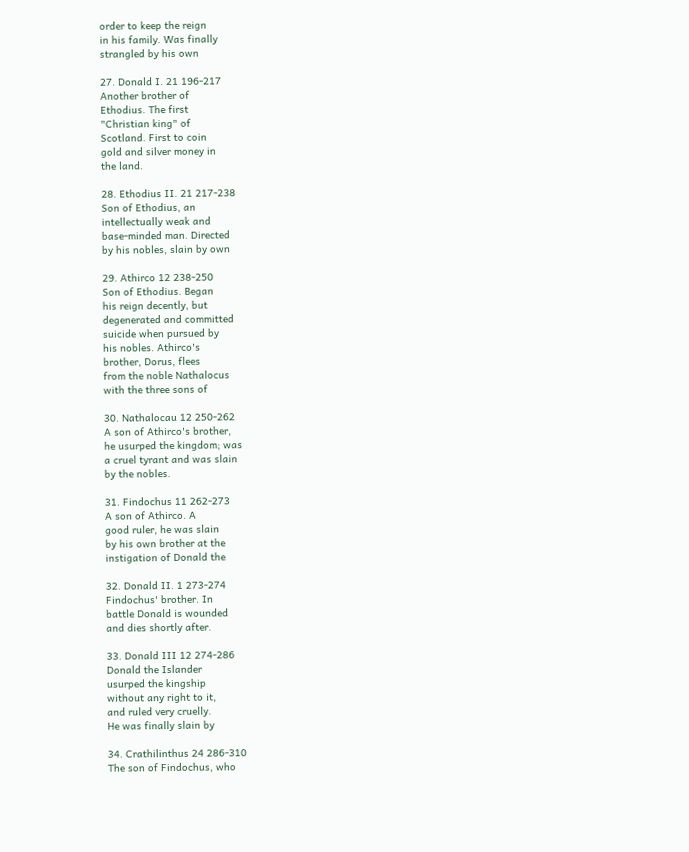order to keep the reign
in his family. Was finally
strangled by his own

27. Donald I. 21 196-217
Another brother of
Ethodius. The first
"Christian king" of
Scotland. First to coin
gold and silver money in
the land.

28. Ethodius II. 21 217-238
Son of Ethodius, an
intellectually weak and
base-minded man. Directed
by his nobles, slain by own

29. Athirco 12 238-250
Son of Ethodius. Began
his reign decently, but
degenerated and committed
suicide when pursued by
his nobles. Athirco's
brother, Dorus, flees
from the noble Nathalocus
with the three sons of

30. Nathalocau 12 250-262
A son of Athirco's brother,
he usurped the kingdom; was
a cruel tyrant and was slain
by the nobles.

31. Findochus 11 262-273
A son of Athirco. A
good ruler, he was slain
by his own brother at the
instigation of Donald the

32. Donald II. 1 273-274
Findochus' brother. In
battle Donald is wounded
and dies shortly after.

33. Donald III 12 274-286
Donald the Islander
usurped the kingship
without any right to it,
and ruled very cruelly.
He was finally slain by

34. Crathilinthus 24 286-310
The son of Findochus, who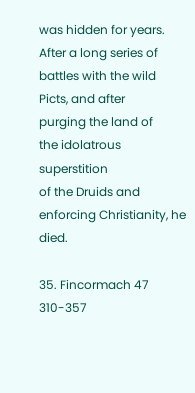was hidden for years.
After a long series of
battles with the wild
Picts, and after
purging the land of
the idolatrous superstition
of the Druids and
enforcing Christianity, he died.

35. Fincormach 47 310-357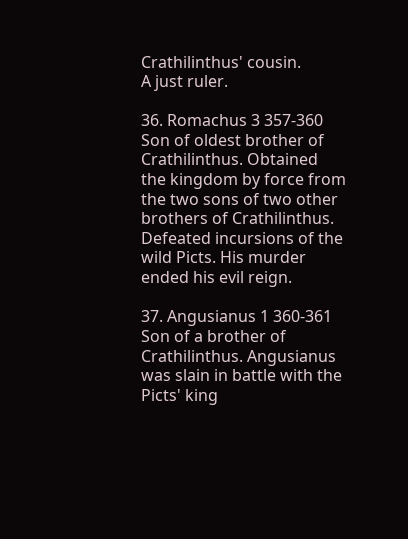Crathilinthus' cousin.
A just ruler.

36. Romachus 3 357-360
Son of oldest brother of
Crathilinthus. Obtained
the kingdom by force from
the two sons of two other
brothers of Crathilinthus.
Defeated incursions of the
wild Picts. His murder
ended his evil reign.

37. Angusianus 1 360-361
Son of a brother of
Crathilinthus. Angusianus
was slain in battle with the
Picts' king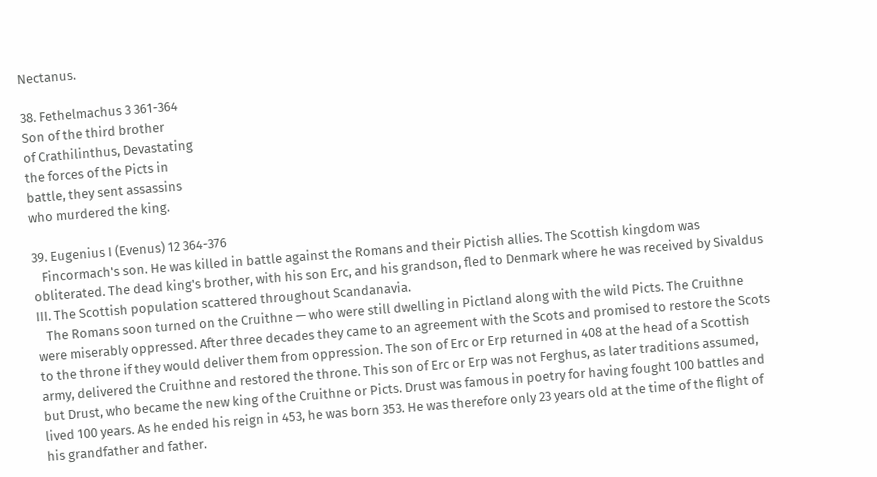Nectanus.

38. Fethelmachus 3 361-364
Son of the third brother
of Crathilinthus, Devastating
the forces of the Picts in
battle, they sent assassins
who murdered the king.

39. Eugenius I (Evenus) 12 364-376
   Fincormach's son. He was killed in battle against the Romans and their Pictish allies. The Scottish kingdom was obliterated. The dead king's brother, with his son Erc, and his grandson, fled to Denmark where he was received by Sivaldus III. The Scottish population scattered throughout Scandanavia.
   The Romans soon turned on the Cruithne — who were still dwelling in Pictland along with the wild Picts. The Cruithne were miserably oppressed. After three decades they came to an agreement with the Scots and promised to restore the Scots to the throne if they would deliver them from oppression. The son of Erc or Erp returned in 408 at the head of a Scottish army, delivered the Cruithne and restored the throne. This son of Erc or Erp was not Ferghus, as later traditions assumed, but Drust, who became the new king of the Cruithne or Picts. Drust was famous in poetry for having fought 100 battles and lived 100 years. As he ended his reign in 453, he was born 353. He was therefore only 23 years old at the time of the flight of his grandfather and father.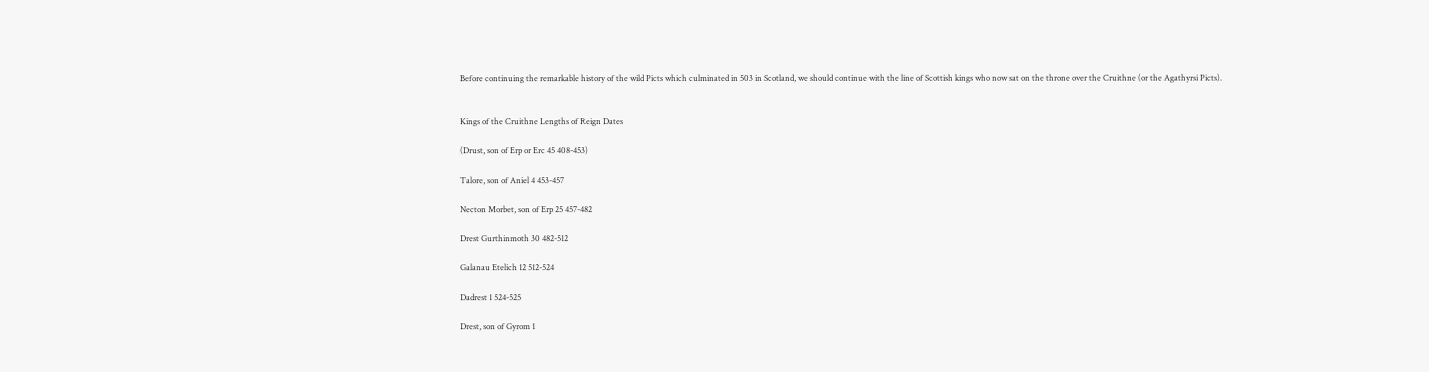Before continuing the remarkable history of the wild Picts which culminated in 503 in Scotland, we should continue with the line of Scottish kings who now sat on the throne over the Cruithne (or the Agathyrsi Picts).


Kings of the Cruithne Lengths of Reign Dates

(Drust, son of Erp or Erc 45 408-453)

Talore, son of Aniel 4 453-457

Necton Morbet, son of Erp 25 457-482

Drest Gurthinmoth 30 482-512

Galanau Etelich 12 512-524

Dadrest 1 524-525

Drest, son of Gyrom 1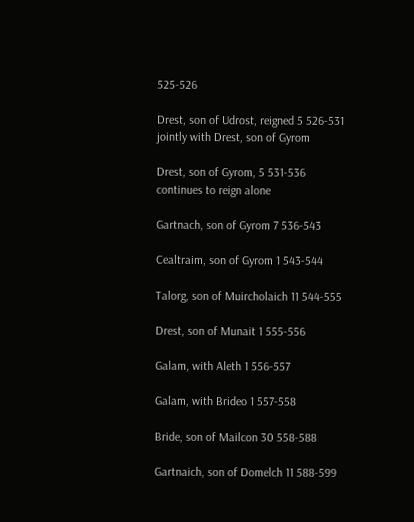525-526

Drest, son of Udrost, reigned 5 526-531
jointly with Drest, son of Gyrom

Drest, son of Gyrom, 5 531-536
continues to reign alone

Gartnach, son of Gyrom 7 536-543

Cealtraim, son of Gyrom 1 543-544

Talorg, son of Muircholaich 11 544-555

Drest, son of Munait 1 555-556

Galam, with Aleth 1 556-557

Galam, with Brideo 1 557-558

Bride, son of Mailcon 30 558-588

Gartnaich, son of Domelch 11 588-599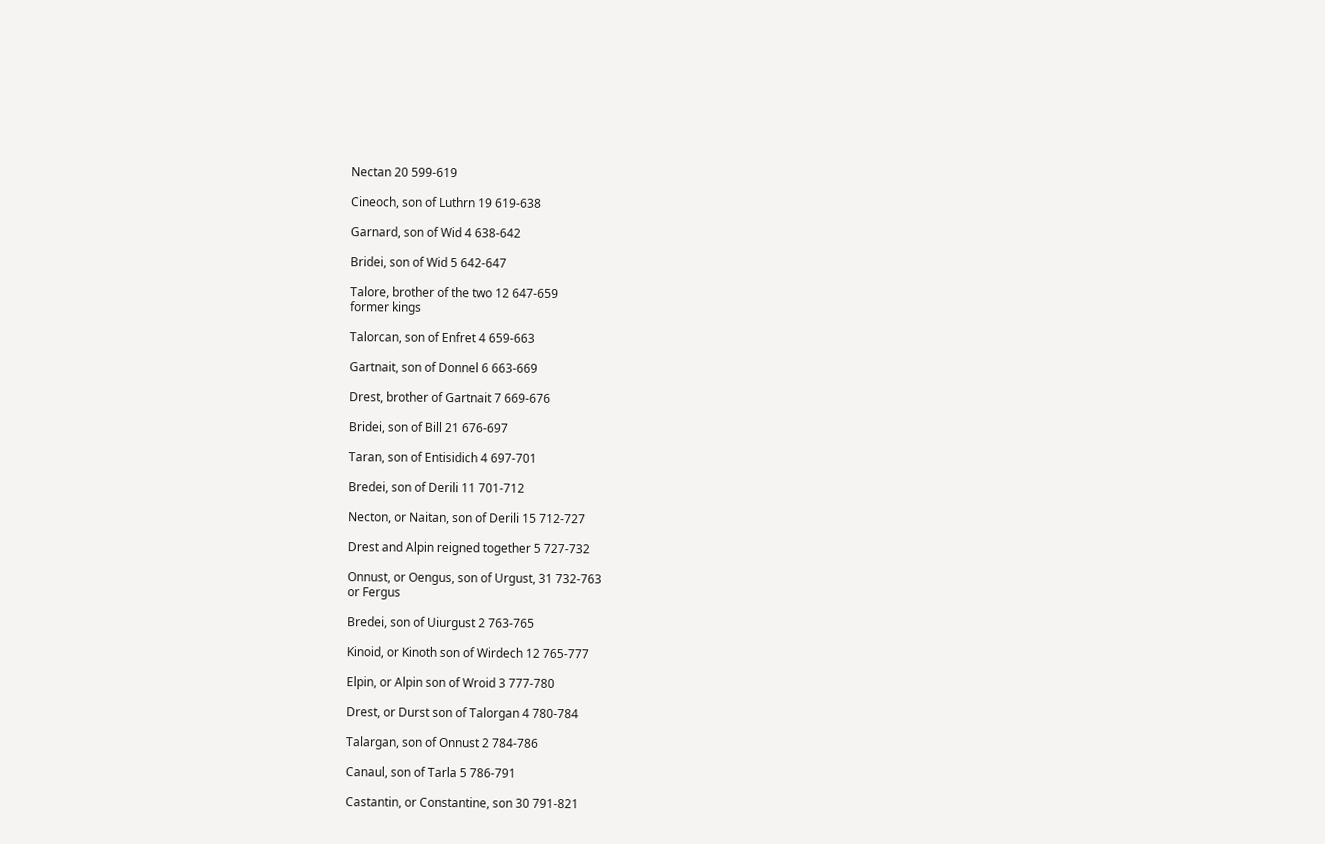Nectan 20 599-619

Cineoch, son of Luthrn 19 619-638

Garnard, son of Wid 4 638-642

Bridei, son of Wid 5 642-647

Talore, brother of the two 12 647-659
former kings

Talorcan, son of Enfret 4 659-663

Gartnait, son of Donnel 6 663-669

Drest, brother of Gartnait 7 669-676

Bridei, son of Bill 21 676-697

Taran, son of Entisidich 4 697-701

Bredei, son of Derili 11 701-712

Necton, or Naitan, son of Derili 15 712-727

Drest and Alpin reigned together 5 727-732

Onnust, or Oengus, son of Urgust, 31 732-763
or Fergus

Bredei, son of Uiurgust 2 763-765

Kinoid, or Kinoth son of Wirdech 12 765-777

Elpin, or Alpin son of Wroid 3 777-780

Drest, or Durst son of Talorgan 4 780-784

Talargan, son of Onnust 2 784-786

Canaul, son of Tarla 5 786-791

Castantin, or Constantine, son 30 791-821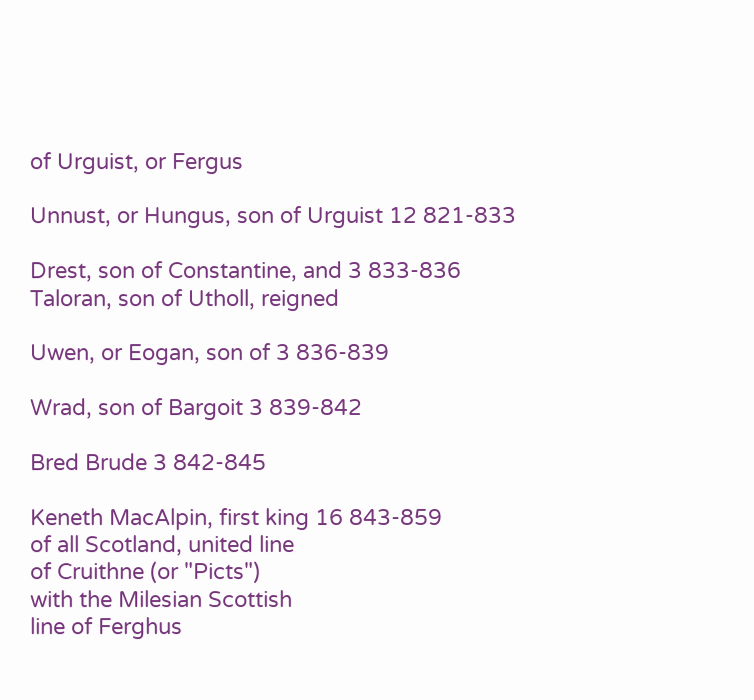of Urguist, or Fergus

Unnust, or Hungus, son of Urguist 12 821-833

Drest, son of Constantine, and 3 833-836
Taloran, son of Utholl, reigned

Uwen, or Eogan, son of 3 836-839

Wrad, son of Bargoit 3 839-842

Bred Brude 3 842-845

Keneth MacAlpin, first king 16 843-859
of all Scotland, united line
of Cruithne (or "Picts")
with the Milesian Scottish
line of Ferghus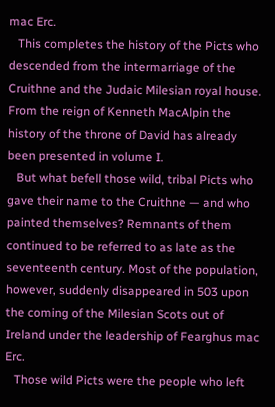mac Erc.
   This completes the history of the Picts who descended from the intermarriage of the Cruithne and the Judaic Milesian royal house. From the reign of Kenneth MacAlpin the history of the throne of David has already been presented in volume I.
   But what befell those wild, tribal Picts who gave their name to the Cruithne — and who painted themselves? Remnants of them continued to be referred to as late as the seventeenth century. Most of the population, however, suddenly disappeared in 503 upon the coming of the Milesian Scots out of Ireland under the leadership of Fearghus mac Erc.
   Those wild Picts were the people who left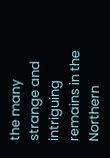the many strange and intriguing remains in the Northern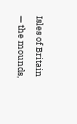Isles of Britain — the mounds,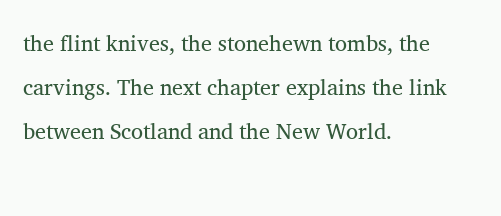the flint knives, the stonehewn tombs, the carvings. The next chapter explains the link between Scotland and the New World.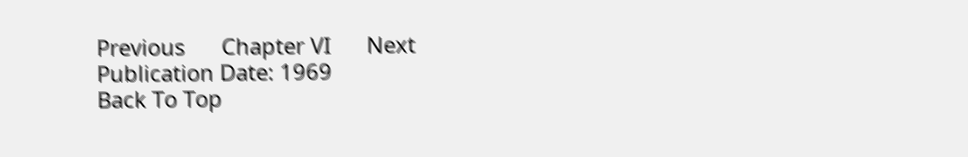Previous      Chapter VI      Next
Publication Date: 1969
Back To Top